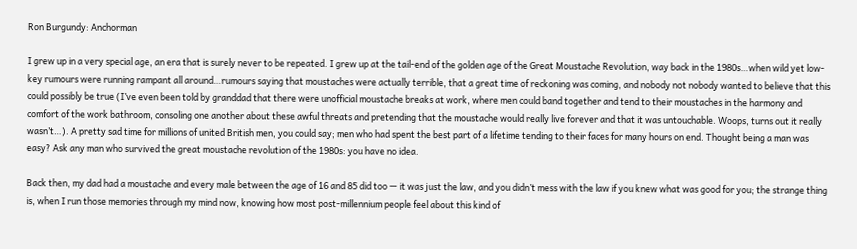Ron Burgundy: Anchorman

I grew up in a very special age, an era that is surely never to be repeated. I grew up at the tail-end of the golden age of the Great Moustache Revolution, way back in the 1980s…when wild yet low-key rumours were running rampant all around…rumours saying that moustaches were actually terrible, that a great time of reckoning was coming, and nobody not nobody wanted to believe that this could possibly be true (I’ve even been told by granddad that there were unofficial moustache breaks at work, where men could band together and tend to their moustaches in the harmony and comfort of the work bathroom, consoling one another about these awful threats and pretending that the moustache would really live forever and that it was untouchable. Woops, turns out it really wasn’t…). A pretty sad time for millions of united British men, you could say; men who had spent the best part of a lifetime tending to their faces for many hours on end. Thought being a man was easy? Ask any man who survived the great moustache revolution of the 1980s: you have no idea.

Back then, my dad had a moustache and every male between the age of 16 and 85 did too — it was just the law, and you didn’t mess with the law if you knew what was good for you; the strange thing is, when I run those memories through my mind now, knowing how most post-millennium people feel about this kind of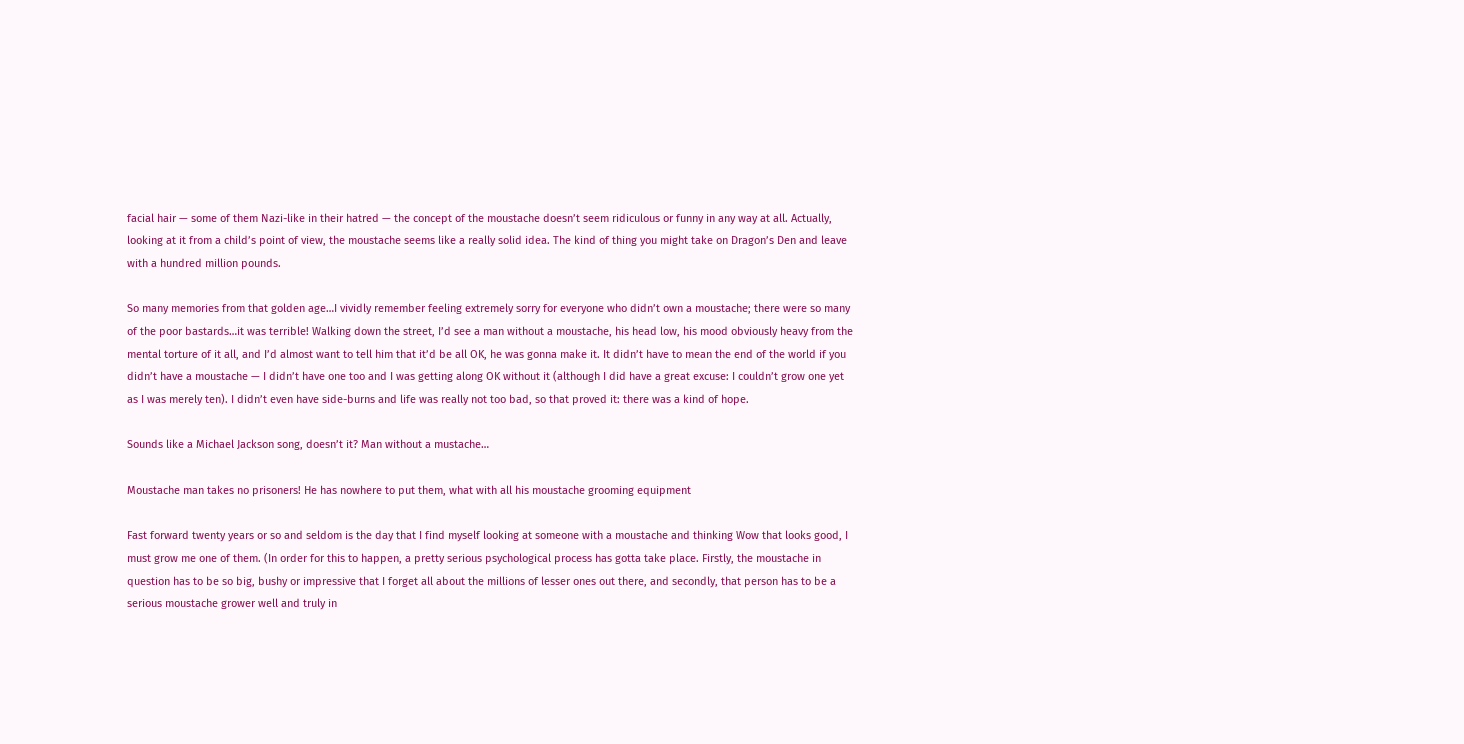facial hair — some of them Nazi-like in their hatred — the concept of the moustache doesn’t seem ridiculous or funny in any way at all. Actually, looking at it from a child’s point of view, the moustache seems like a really solid idea. The kind of thing you might take on Dragon’s Den and leave with a hundred million pounds.

So many memories from that golden age…I vividly remember feeling extremely sorry for everyone who didn’t own a moustache; there were so many of the poor bastards…it was terrible! Walking down the street, I’d see a man without a moustache, his head low, his mood obviously heavy from the mental torture of it all, and I’d almost want to tell him that it’d be all OK, he was gonna make it. It didn’t have to mean the end of the world if you didn’t have a moustache — I didn’t have one too and I was getting along OK without it (although I did have a great excuse: I couldn’t grow one yet as I was merely ten). I didn’t even have side-burns and life was really not too bad, so that proved it: there was a kind of hope.

Sounds like a Michael Jackson song, doesn’t it? Man without a mustache…

Moustache man takes no prisoners! He has nowhere to put them, what with all his moustache grooming equipment

Fast forward twenty years or so and seldom is the day that I find myself looking at someone with a moustache and thinking Wow that looks good, I must grow me one of them. (In order for this to happen, a pretty serious psychological process has gotta take place. Firstly, the moustache in question has to be so big, bushy or impressive that I forget all about the millions of lesser ones out there, and secondly, that person has to be a serious moustache grower well and truly in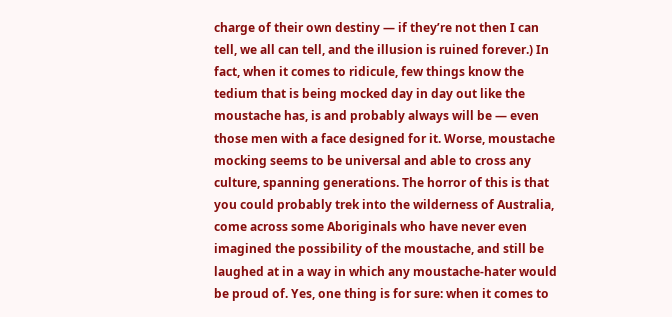charge of their own destiny — if they’re not then I can tell, we all can tell, and the illusion is ruined forever.) In fact, when it comes to ridicule, few things know the tedium that is being mocked day in day out like the moustache has, is and probably always will be — even those men with a face designed for it. Worse, moustache mocking seems to be universal and able to cross any culture, spanning generations. The horror of this is that you could probably trek into the wilderness of Australia, come across some Aboriginals who have never even imagined the possibility of the moustache, and still be laughed at in a way in which any moustache-hater would be proud of. Yes, one thing is for sure: when it comes to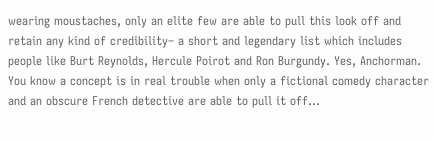wearing moustaches, only an elite few are able to pull this look off and retain any kind of credibility– a short and legendary list which includes people like Burt Reynolds, Hercule Poirot and Ron Burgundy. Yes, Anchorman. You know a concept is in real trouble when only a fictional comedy character and an obscure French detective are able to pull it off…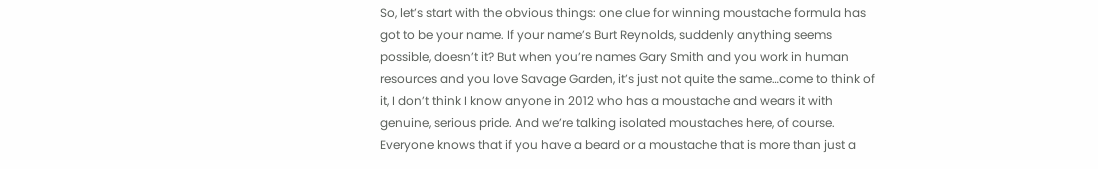So, let’s start with the obvious things: one clue for winning moustache formula has got to be your name. If your name’s Burt Reynolds, suddenly anything seems possible, doesn’t it? But when you’re names Gary Smith and you work in human resources and you love Savage Garden, it’s just not quite the same…come to think of it, I don’t think I know anyone in 2012 who has a moustache and wears it with genuine, serious pride. And we’re talking isolated moustaches here, of course. Everyone knows that if you have a beard or a moustache that is more than just a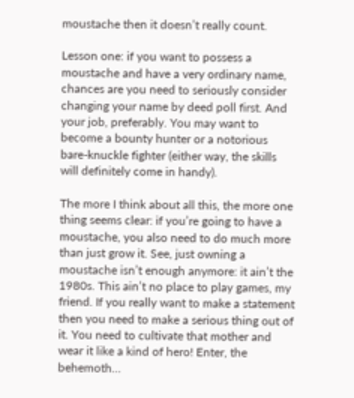moustache then it doesn’t really count.

Lesson one: if you want to possess a moustache and have a very ordinary name, chances are you need to seriously consider changing your name by deed poll first. And your job, preferably. You may want to become a bounty hunter or a notorious bare-knuckle fighter (either way, the skills will definitely come in handy).

The more I think about all this, the more one thing seems clear: if you’re going to have a moustache, you also need to do much more than just grow it. See, just owning a moustache isn’t enough anymore: it ain’t the 1980s. This ain’t no place to play games, my friend. If you really want to make a statement then you need to make a serious thing out of it. You need to cultivate that mother and wear it like a kind of hero! Enter, the behemoth…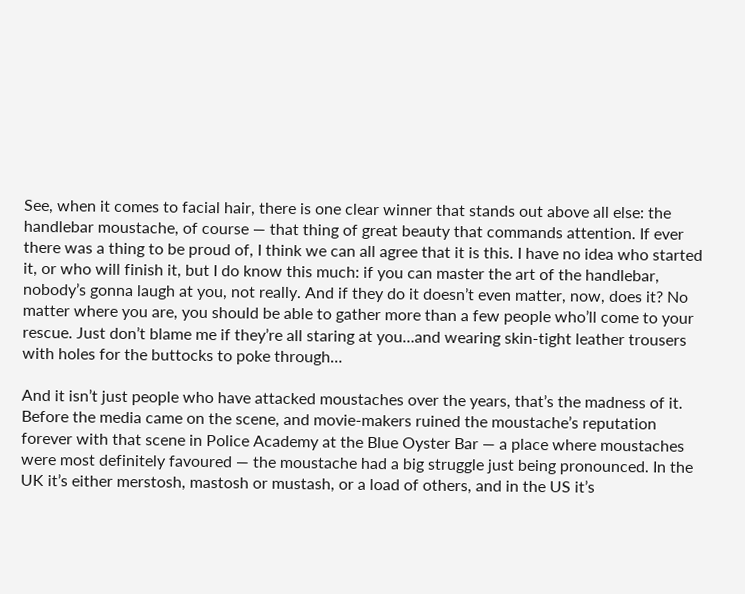See, when it comes to facial hair, there is one clear winner that stands out above all else: the handlebar moustache, of course — that thing of great beauty that commands attention. If ever there was a thing to be proud of, I think we can all agree that it is this. I have no idea who started it, or who will finish it, but I do know this much: if you can master the art of the handlebar, nobody’s gonna laugh at you, not really. And if they do it doesn’t even matter, now, does it? No matter where you are, you should be able to gather more than a few people who’ll come to your rescue. Just don’t blame me if they’re all staring at you…and wearing skin-tight leather trousers with holes for the buttocks to poke through…

And it isn’t just people who have attacked moustaches over the years, that’s the madness of it. Before the media came on the scene, and movie-makers ruined the moustache’s reputation forever with that scene in Police Academy at the Blue Oyster Bar — a place where moustaches were most definitely favoured — the moustache had a big struggle just being pronounced. In the UK it’s either merstosh, mastosh or mustash, or a load of others, and in the US it’s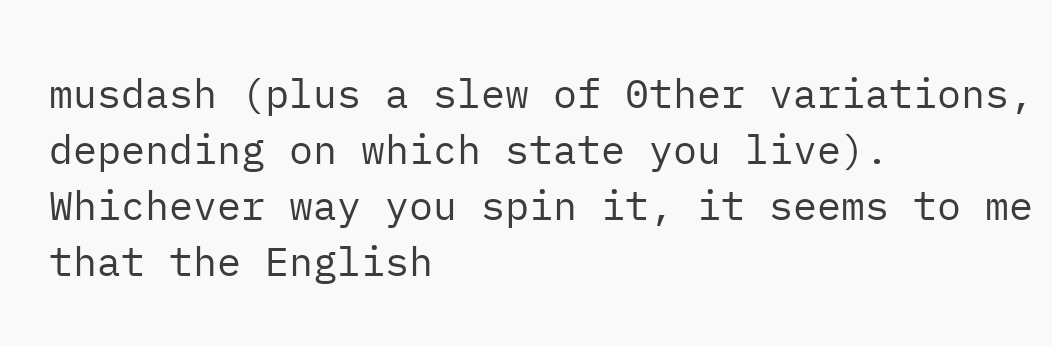musdash (plus a slew of 0ther variations, depending on which state you live). Whichever way you spin it, it seems to me that the English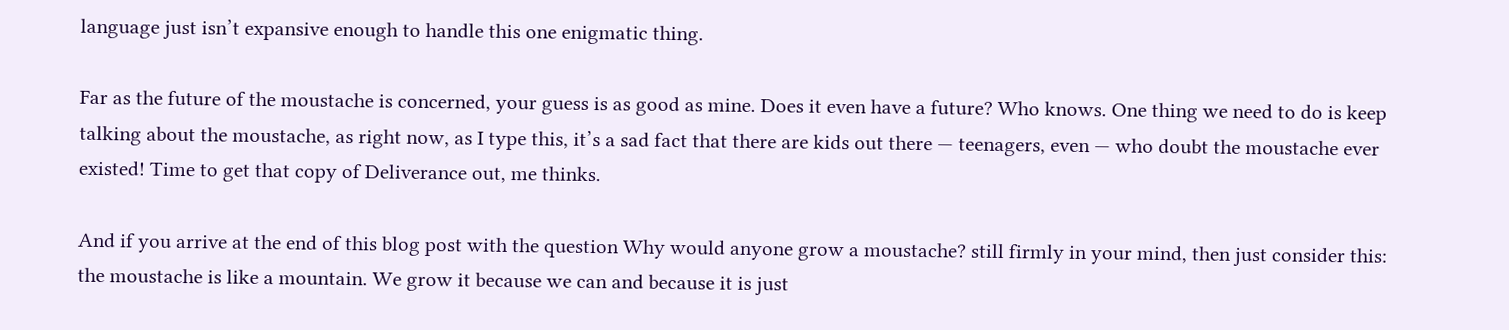language just isn’t expansive enough to handle this one enigmatic thing.

Far as the future of the moustache is concerned, your guess is as good as mine. Does it even have a future? Who knows. One thing we need to do is keep talking about the moustache, as right now, as I type this, it’s a sad fact that there are kids out there — teenagers, even — who doubt the moustache ever existed! Time to get that copy of Deliverance out, me thinks.

And if you arrive at the end of this blog post with the question Why would anyone grow a moustache? still firmly in your mind, then just consider this: the moustache is like a mountain. We grow it because we can and because it is just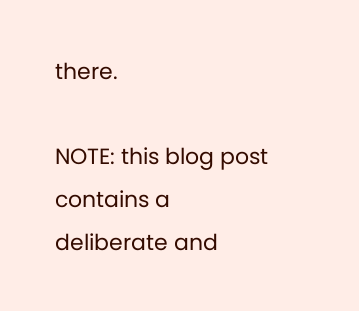there.

NOTE: this blog post contains a deliberate and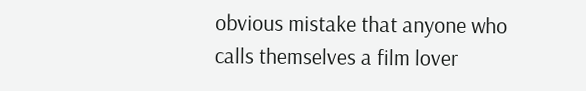obvious mistake that anyone who calls themselves a film lover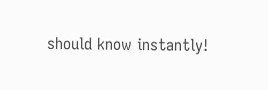should know instantly!